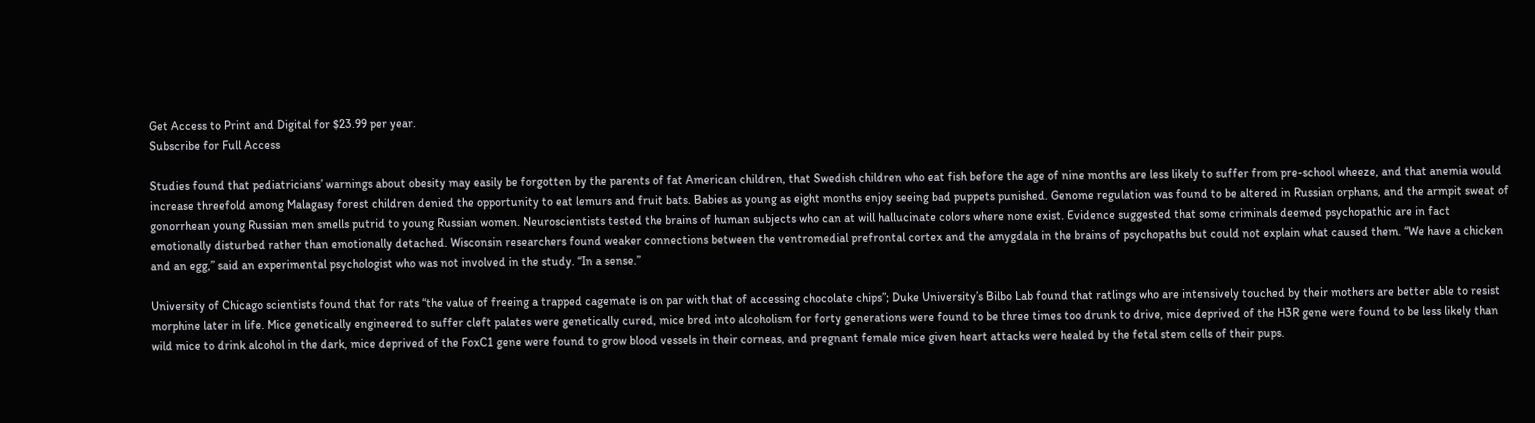Get Access to Print and Digital for $23.99 per year.
Subscribe for Full Access

Studies found that pediatricians’ warnings about obesity may easily be forgotten by the parents of fat American children, that Swedish children who eat fish before the age of nine months are less likely to suffer from pre-school wheeze, and that anemia would increase threefold among Malagasy forest children denied the opportunity to eat lemurs and fruit bats. Babies as young as eight months enjoy seeing bad puppets punished. Genome regulation was found to be altered in Russian orphans, and the armpit sweat of gonorrhean young Russian men smells putrid to young Russian women. Neuroscientists tested the brains of human subjects who can at will hallucinate colors where none exist. Evidence suggested that some criminals deemed psychopathic are in fact emotionally disturbed rather than emotionally detached. Wisconsin researchers found weaker connections between the ventromedial prefrontal cortex and the amygdala in the brains of psychopaths but could not explain what caused them. “We have a chicken and an egg,” said an experimental psychologist who was not involved in the study. “In a sense.”

University of Chicago scientists found that for rats “the value of freeing a trapped cagemate is on par with that of accessing chocolate chips”; Duke University’s Bilbo Lab found that ratlings who are intensively touched by their mothers are better able to resist morphine later in life. Mice genetically engineered to suffer cleft palates were genetically cured, mice bred into alcoholism for forty generations were found to be three times too drunk to drive, mice deprived of the H3R gene were found to be less likely than wild mice to drink alcohol in the dark, mice deprived of the FoxC1 gene were found to grow blood vessels in their corneas, and pregnant female mice given heart attacks were healed by the fetal stem cells of their pups.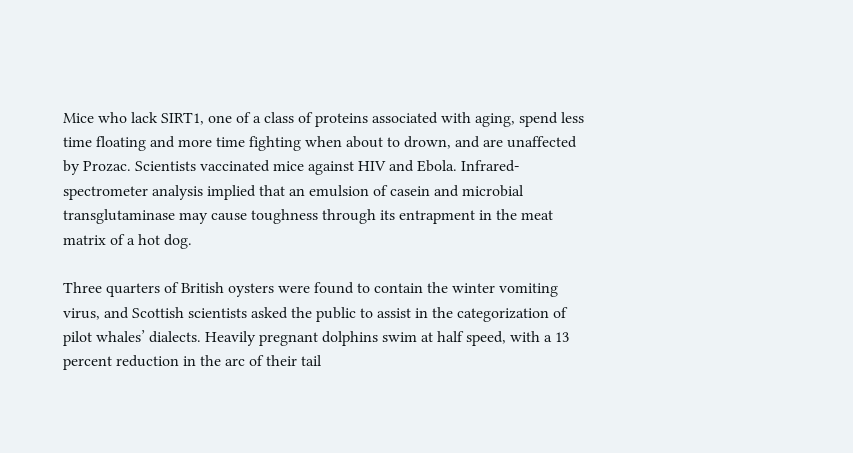Mice who lack SIRT1, one of a class of proteins associated with aging, spend less time floating and more time fighting when about to drown, and are unaffected by Prozac. Scientists vaccinated mice against HIV and Ebola. Infrared-spectrometer analysis implied that an emulsion of casein and microbial transglutaminase may cause toughness through its entrapment in the meat matrix of a hot dog.

Three quarters of British oysters were found to contain the winter vomiting virus, and Scottish scientists asked the public to assist in the categorization of pilot whales’ dialects. Heavily pregnant dolphins swim at half speed, with a 13 percent reduction in the arc of their tail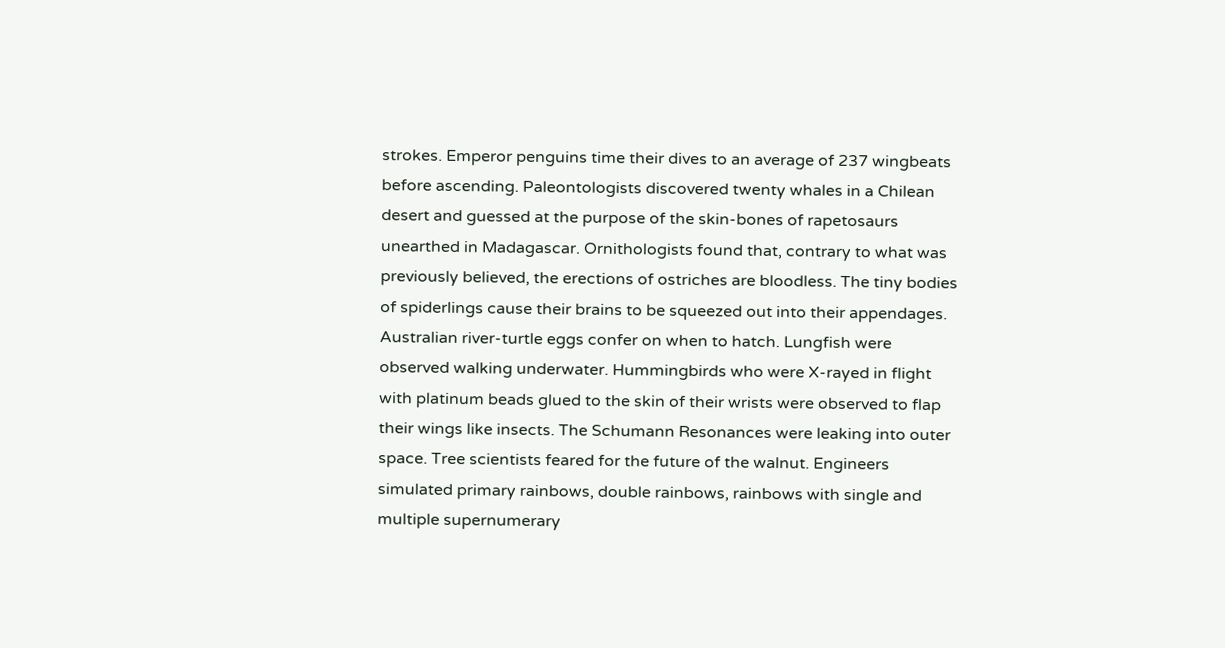strokes. Emperor penguins time their dives to an average of 237 wingbeats before ascending. Paleontologists discovered twenty whales in a Chilean desert and guessed at the purpose of the skin-bones of rapetosaurs unearthed in Madagascar. Ornithologists found that, contrary to what was previously believed, the erections of ostriches are bloodless. The tiny bodies of spiderlings cause their brains to be squeezed out into their appendages. Australian river-turtle eggs confer on when to hatch. Lungfish were observed walking underwater. Hummingbirds who were X-rayed in flight with platinum beads glued to the skin of their wrists were observed to flap their wings like insects. The Schumann Resonances were leaking into outer space. Tree scientists feared for the future of the walnut. Engineers simulated primary rainbows, double rainbows, rainbows with single and multiple supernumerary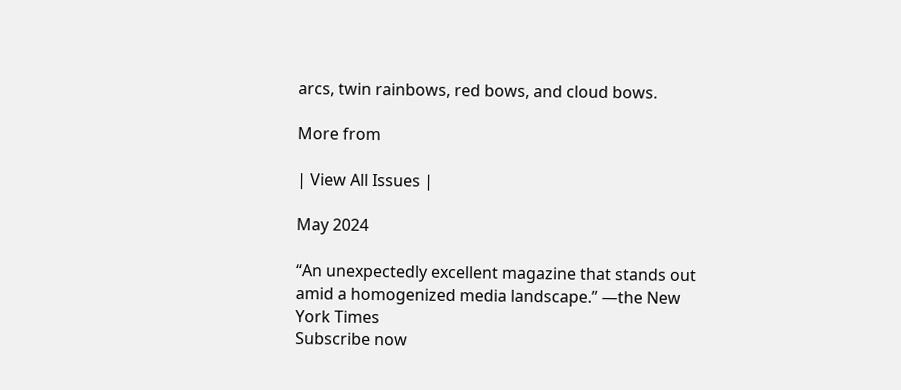arcs, twin rainbows, red bows, and cloud bows.

More from

| View All Issues |

May 2024

“An unexpectedly excellent magazine that stands out amid a homogenized media landscape.” —the New York Times
Subscribe now